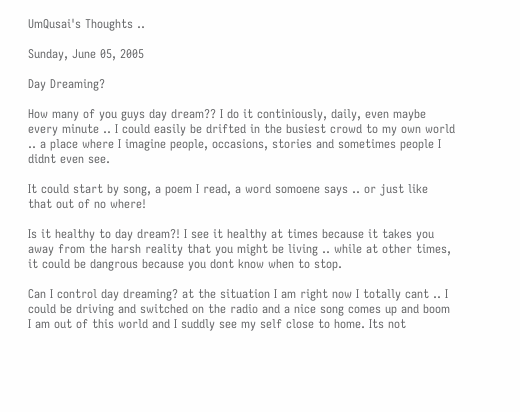UmQusai's Thoughts ..

Sunday, June 05, 2005

Day Dreaming?

How many of you guys day dream?? I do it continiously, daily, even maybe every minute .. I could easily be drifted in the busiest crowd to my own world .. a place where I imagine people, occasions, stories and sometimes people I didnt even see.

It could start by song, a poem I read, a word somoene says .. or just like that out of no where!

Is it healthy to day dream?! I see it healthy at times because it takes you away from the harsh reality that you might be living .. while at other times, it could be dangrous because you dont know when to stop.

Can I control day dreaming? at the situation I am right now I totally cant .. I could be driving and switched on the radio and a nice song comes up and boom I am out of this world and I suddly see my self close to home. Its not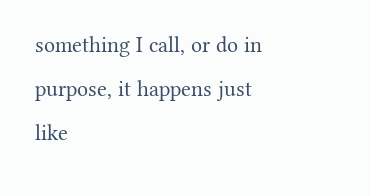something I call, or do in purpose, it happens just like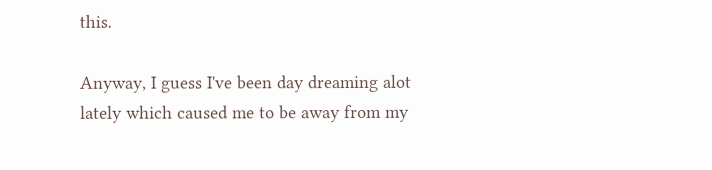this.

Anyway, I guess I've been day dreaming alot lately which caused me to be away from my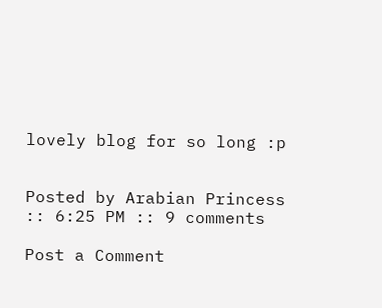lovely blog for so long :p


Posted by Arabian Princess :: 6:25 PM :: 9 comments

Post a Comment